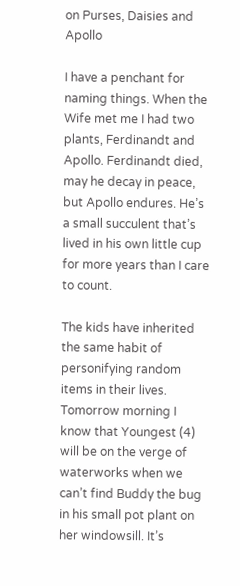on Purses, Daisies and Apollo

I have a penchant for naming things. When the Wife met me I had two plants, Ferdinandt and Apollo. Ferdinandt died, may he decay in peace, but Apollo endures. He’s a small succulent that’s lived in his own little cup for more years than I care to count.

The kids have inherited the same habit of personifying random items in their lives. Tomorrow morning I know that Youngest (4) will be on the verge of waterworks when we can’t find Buddy the bug in his small pot plant on her windowsill. It’s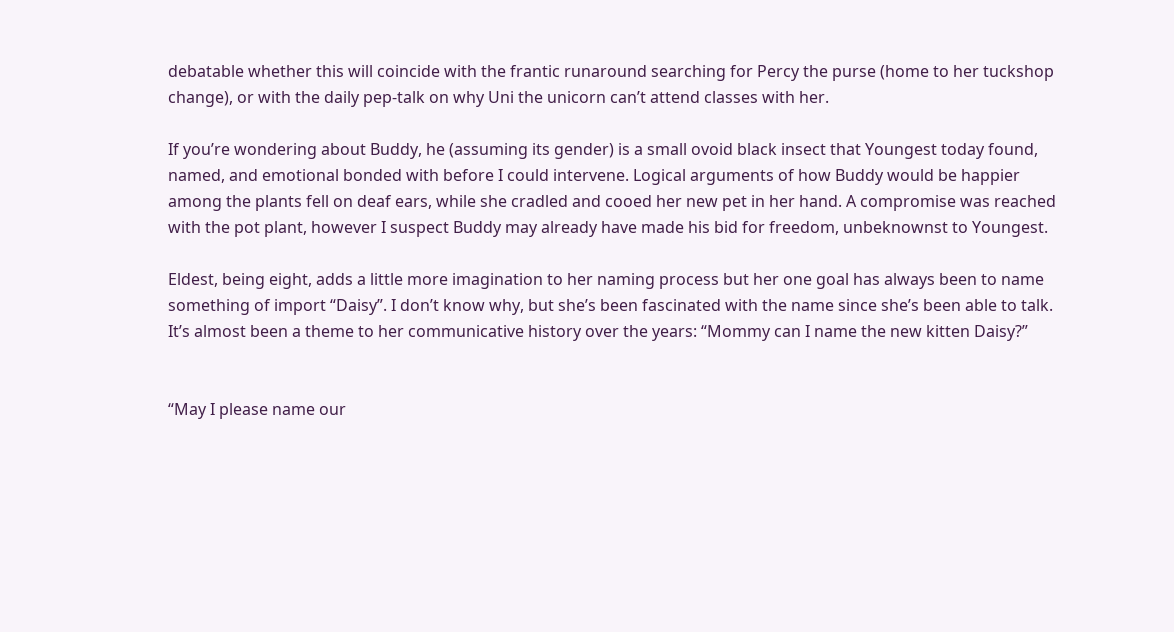debatable whether this will coincide with the frantic runaround searching for Percy the purse (home to her tuckshop change), or with the daily pep-talk on why Uni the unicorn can’t attend classes with her.

If you’re wondering about Buddy, he (assuming its gender) is a small ovoid black insect that Youngest today found, named, and emotional bonded with before I could intervene. Logical arguments of how Buddy would be happier among the plants fell on deaf ears, while she cradled and cooed her new pet in her hand. A compromise was reached with the pot plant, however I suspect Buddy may already have made his bid for freedom, unbeknownst to Youngest.

Eldest, being eight, adds a little more imagination to her naming process but her one goal has always been to name something of import “Daisy”. I don’t know why, but she’s been fascinated with the name since she’s been able to talk.  It’s almost been a theme to her communicative history over the years: “Mommy can I name the new kitten Daisy?”


“May I please name our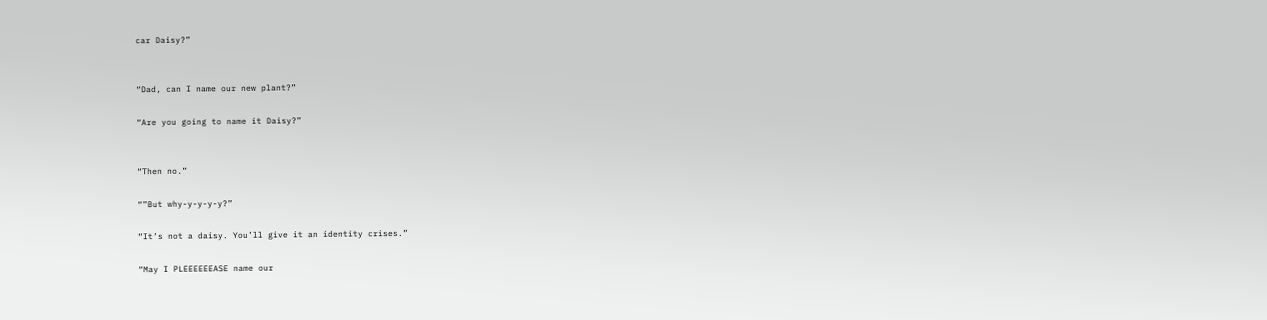car Daisy?”


“Dad, can I name our new plant?”

“Are you going to name it Daisy?”


“Then no.”

“”But why-y-y-y-y?”

“It’s not a daisy. You’ll give it an identity crises.”

“May I PLEEEEEEASE name our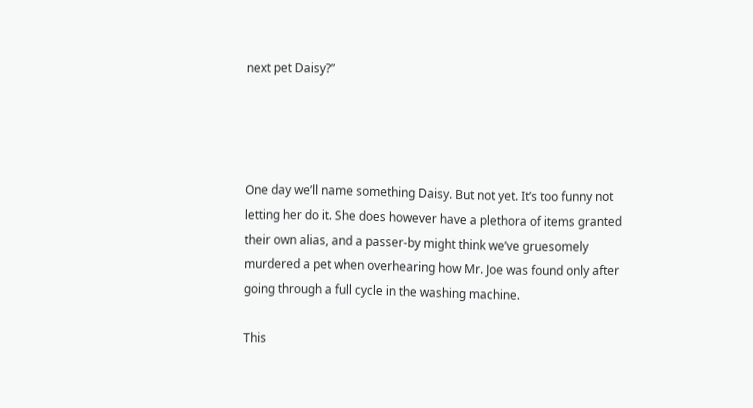next pet Daisy?”




One day we’ll name something Daisy. But not yet. It’s too funny not letting her do it. She does however have a plethora of items granted their own alias, and a passer-by might think we’ve gruesomely murdered a pet when overhearing how Mr. Joe was found only after going through a full cycle in the washing machine.

This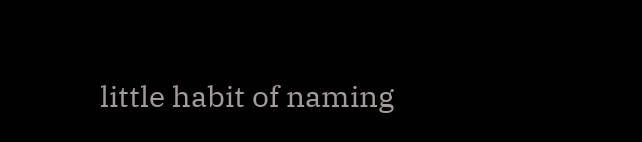little habit of naming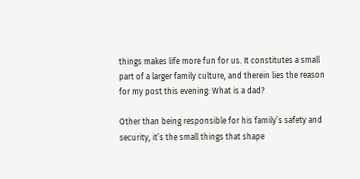things makes life more fun for us. It constitutes a small part of a larger family culture, and therein lies the reason for my post this evening: What is a dad?

Other than being responsible for his family’s safety and security, it’s the small things that shape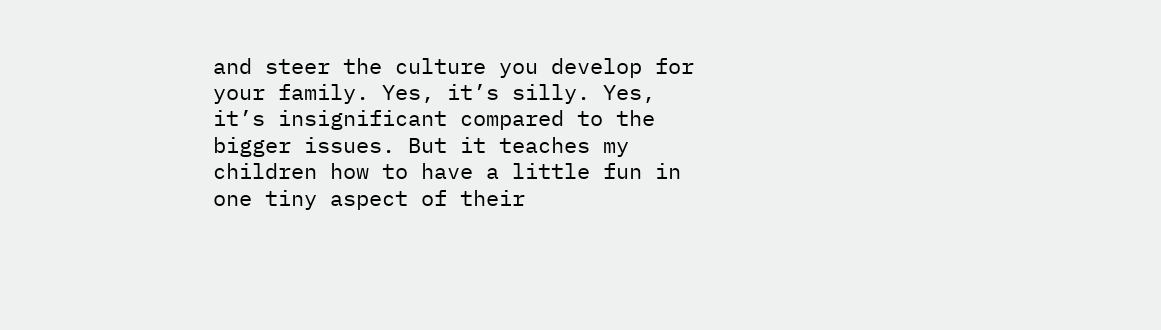and steer the culture you develop for your family. Yes, it’s silly. Yes, it’s insignificant compared to the bigger issues. But it teaches my children how to have a little fun in one tiny aspect of their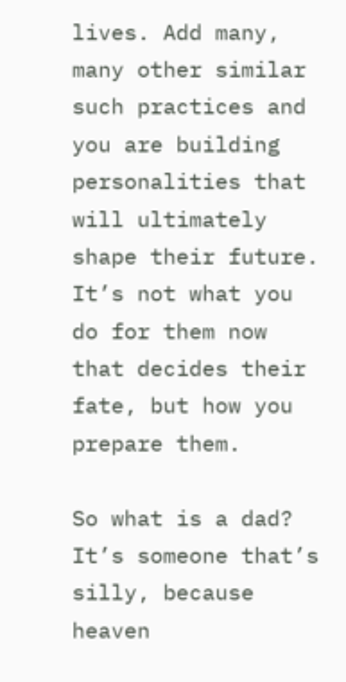lives. Add many, many other similar such practices and you are building personalities that will ultimately shape their future. It’s not what you do for them now that decides their fate, but how you prepare them.

So what is a dad? It’s someone that’s silly, because heaven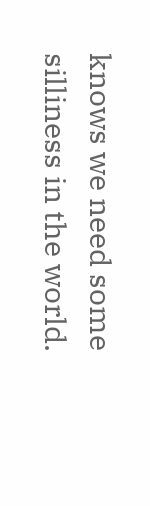knows we need some silliness in the world.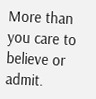More than you care to believe or admit.